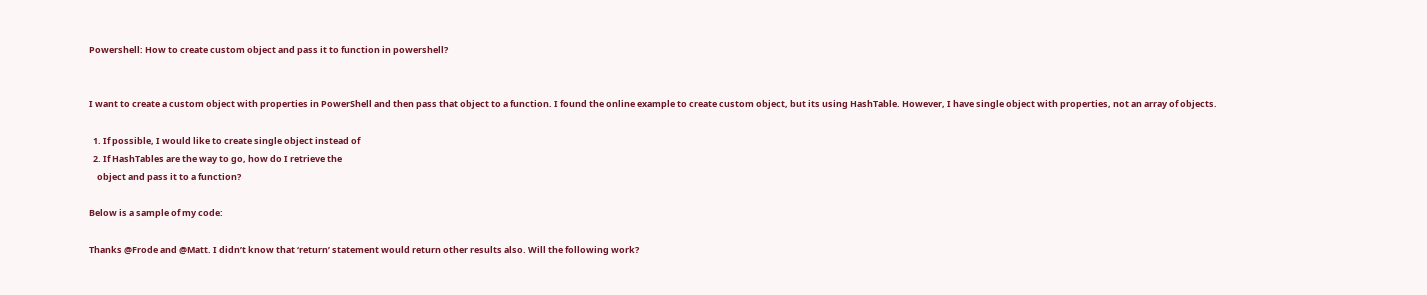Powershell: How to create custom object and pass it to function in powershell?


I want to create a custom object with properties in PowerShell and then pass that object to a function. I found the online example to create custom object, but its using HashTable. However, I have single object with properties, not an array of objects.

  1. If possible, I would like to create single object instead of
  2. If HashTables are the way to go, how do I retrieve the
    object and pass it to a function?

Below is a sample of my code:

Thanks @Frode and @Matt. I didn’t know that ‘return’ statement would return other results also. Will the following work?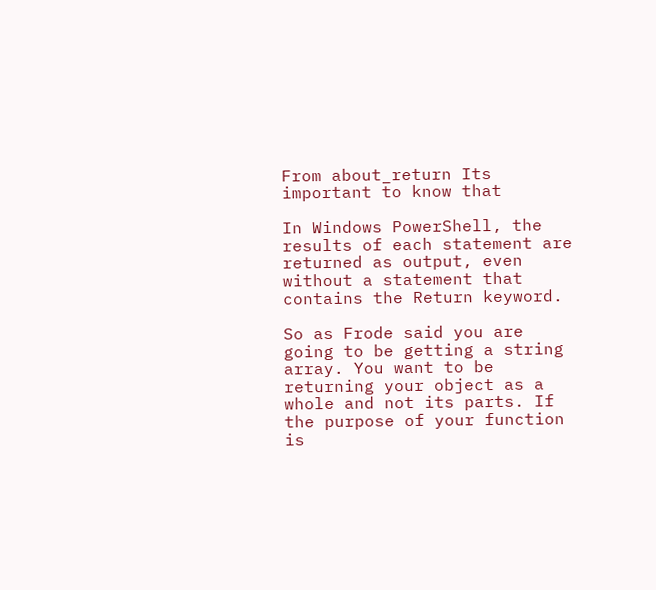From about_return Its important to know that

In Windows PowerShell, the results of each statement are returned as output, even without a statement that contains the Return keyword.

So as Frode said you are going to be getting a string array. You want to be returning your object as a whole and not its parts. If the purpose of your function is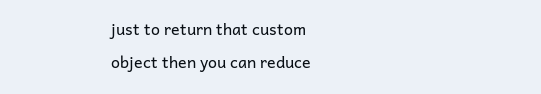just to return that custom object then you can reduce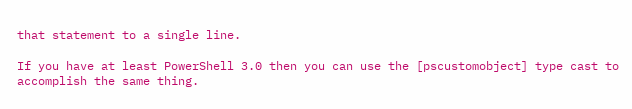that statement to a single line.

If you have at least PowerShell 3.0 then you can use the [pscustomobject] type cast to accomplish the same thing.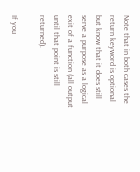Note that in both cases the return keyword is optional but know that it does still serve a purpose as a logical exit of a function (all output until that point is still returned).

If you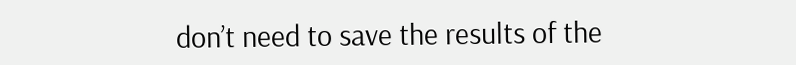don’t need to save the results of the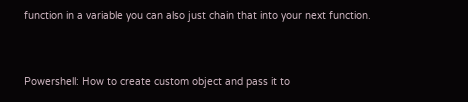function in a variable you can also just chain that into your next function.


Powershell: How to create custom object and pass it to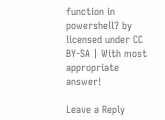function in powershell? by licensed under CC BY-SA | With most appropriate answer!

Leave a Reply